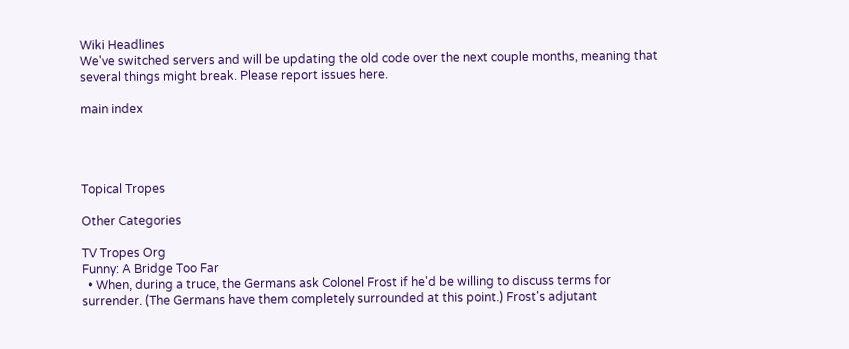Wiki Headlines
We've switched servers and will be updating the old code over the next couple months, meaning that several things might break. Please report issues here.

main index




Topical Tropes

Other Categories

TV Tropes Org
Funny: A Bridge Too Far
  • When, during a truce, the Germans ask Colonel Frost if he'd be willing to discuss terms for surrender. (The Germans have them completely surrounded at this point.) Frost's adjutant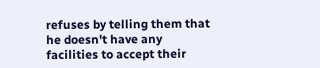refuses by telling them that he doesn't have any facilities to accept their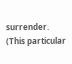surrender. (This particular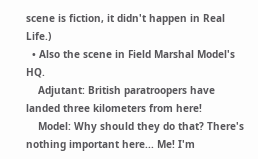scene is fiction, it didn't happen in Real Life.)
  • Also the scene in Field Marshal Model's HQ.
    Adjutant: British paratroopers have landed three kilometers from here!
    Model: Why should they do that? There's nothing important here... Me! I'm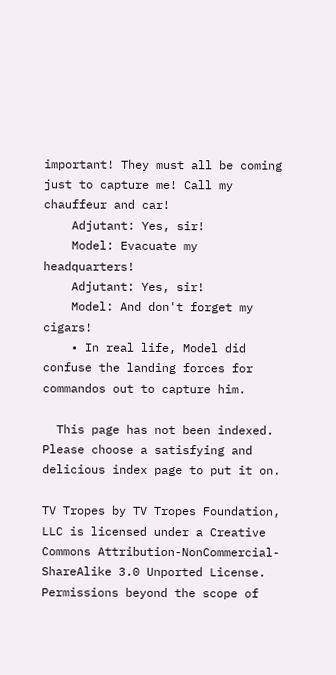important! They must all be coming just to capture me! Call my chauffeur and car!
    Adjutant: Yes, sir!
    Model: Evacuate my headquarters!
    Adjutant: Yes, sir!
    Model: And don't forget my cigars!
    • In real life, Model did confuse the landing forces for commandos out to capture him.

  This page has not been indexed. Please choose a satisfying and delicious index page to put it on.

TV Tropes by TV Tropes Foundation, LLC is licensed under a Creative Commons Attribution-NonCommercial-ShareAlike 3.0 Unported License.
Permissions beyond the scope of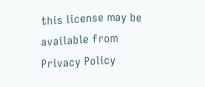this license may be available from
Privacy Policy